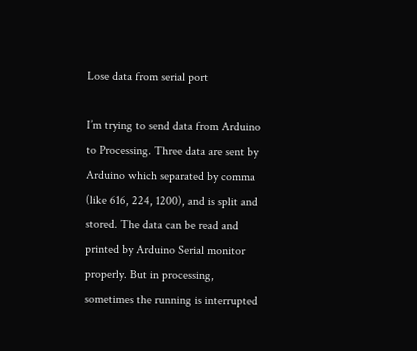Lose data from serial port

I’m trying to send data from Arduino to Processing. Three data are sent by Arduino which separated by comma (like 616, 224, 1200), and is split and stored. The data can be read and printed by Arduino Serial monitor properly. But in processing, sometimes the running is interrupted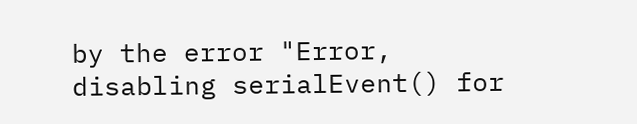by the error "Error, disabling serialEvent() for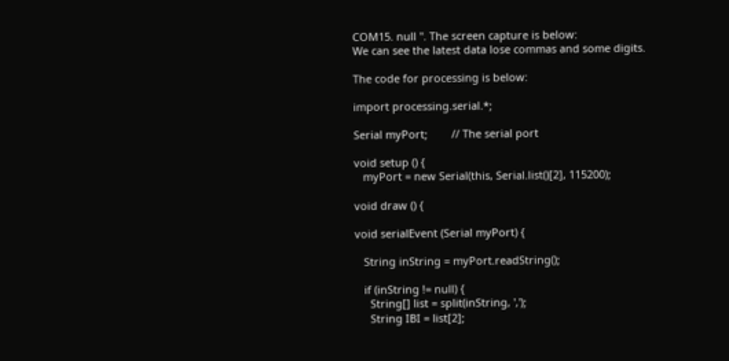COM15. null ". The screen capture is below:
We can see the latest data lose commas and some digits.

The code for processing is below:

import processing.serial.*;

Serial myPort;        // The serial port

void setup () {
   myPort = new Serial(this, Serial.list()[2], 115200);

void draw () {

void serialEvent (Serial myPort) {

   String inString = myPort.readString();

   if (inString != null) {
     String[] list = split(inString, ',');
     String IBI = list[2];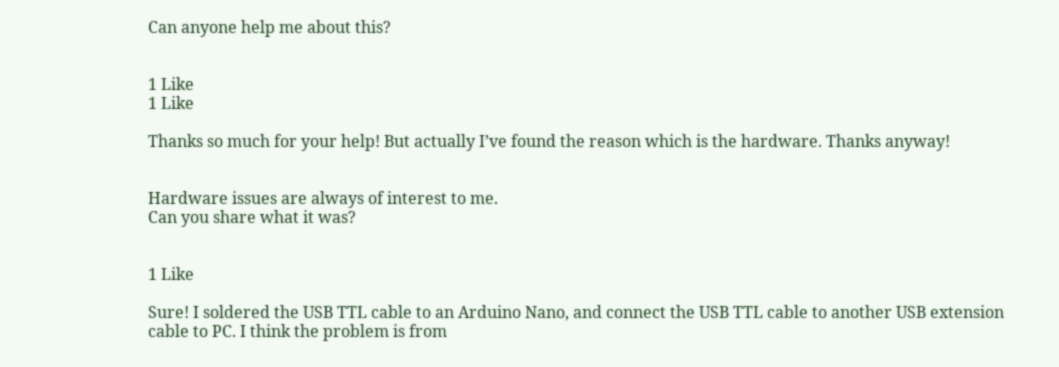Can anyone help me about this?


1 Like
1 Like

Thanks so much for your help! But actually I’ve found the reason which is the hardware. Thanks anyway!


Hardware issues are always of interest to me.
Can you share what it was?


1 Like

Sure! I soldered the USB TTL cable to an Arduino Nano, and connect the USB TTL cable to another USB extension cable to PC. I think the problem is from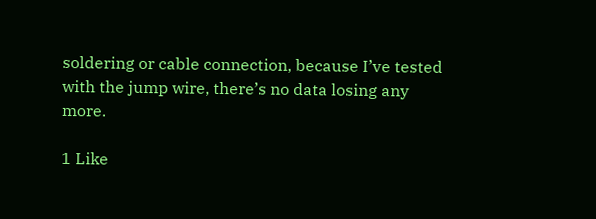soldering or cable connection, because I’ve tested with the jump wire, there’s no data losing any more.

1 Like